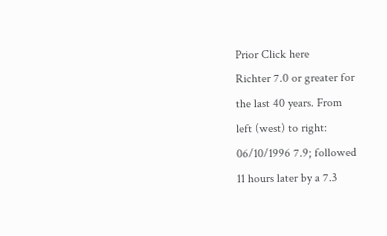Prior Click here
Richter 7.0 or greater for
the last 40 years. From
left (west) to right:
06/10/1996 7.9; followed
11 hours later by a 7.3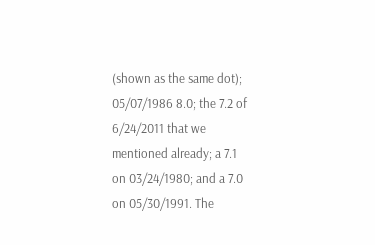(shown as the same dot);
05/07/1986 8.0; the 7.2 of
6/24/2011 that we
mentioned already; a 7.1
on 03/24/1980; and a 7.0
on 05/30/1991. The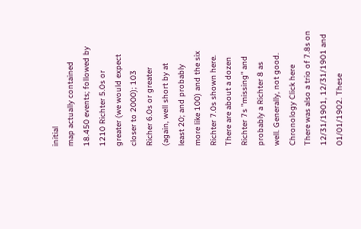initial
map actually contained
18.450 events; followed by
1210 Richter 5.0s or
greater (we would expect
closer to 2000); 103
Richer 6.0s or greater
(again, well short by at
least 20; and probably
more like 100) and the six
Richter 7.0s shown here.
There are about a dozen
Richter 7s "missing" and
probably a Richter 8 as
well. Generally, not good.
Chronology Click here
There was also a trio of 7.8s on 12/31/1901, 12/31/1901 and
01/01/1902. These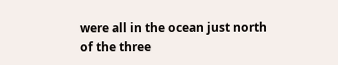were all in the ocean just north of the three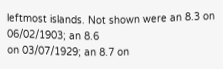leftmost islands. Not shown were an 8.3 on 06/02/1903; an 8.6
on 03/07/1929; an 8.7 on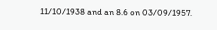11/10/1938 and an 8.6 on 03/09/1957.